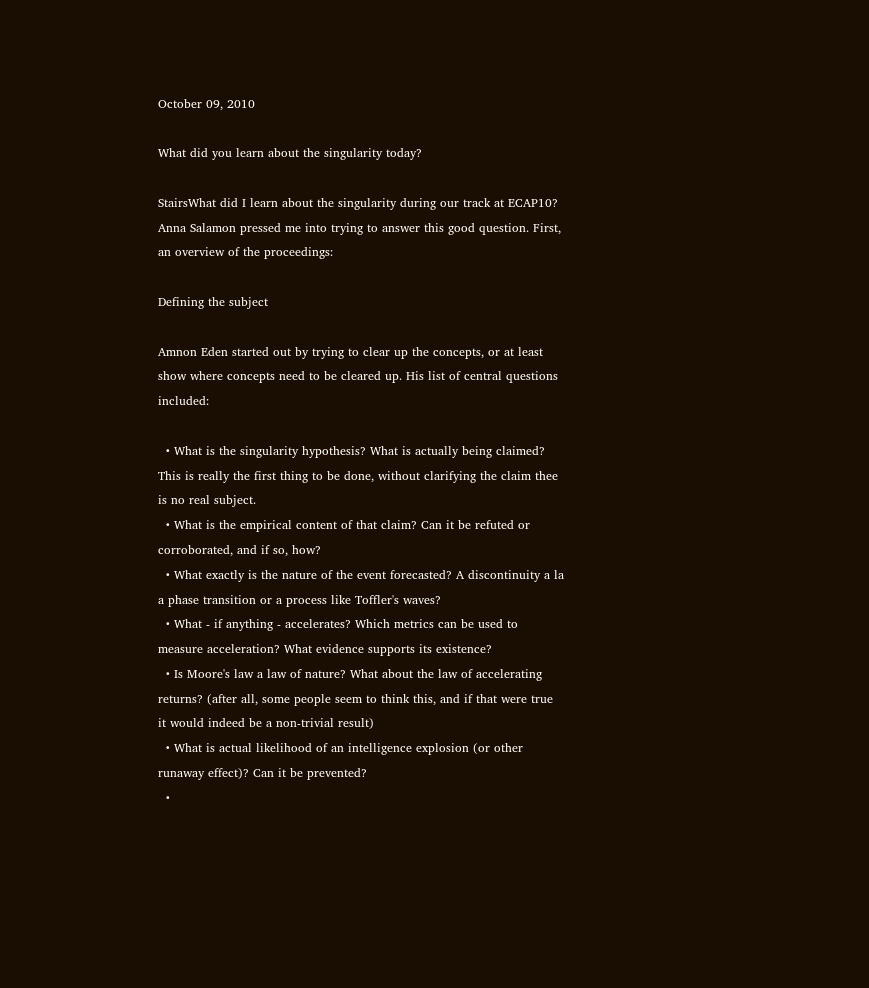October 09, 2010

What did you learn about the singularity today?

StairsWhat did I learn about the singularity during our track at ECAP10? Anna Salamon pressed me into trying to answer this good question. First, an overview of the proceedings:

Defining the subject

Amnon Eden started out by trying to clear up the concepts, or at least show where concepts need to be cleared up. His list of central questions included:

  • What is the singularity hypothesis? What is actually being claimed? This is really the first thing to be done, without clarifying the claim thee is no real subject.
  • What is the empirical content of that claim? Can it be refuted or corroborated, and if so, how?
  • What exactly is the nature of the event forecasted? A discontinuity a la a phase transition or a process like Toffler's waves?
  • What - if anything - accelerates? Which metrics can be used to measure acceleration? What evidence supports its existence?
  • Is Moore's law a law of nature? What about the law of accelerating returns? (after all, some people seem to think this, and if that were true it would indeed be a non-trivial result)
  • What is actual likelihood of an intelligence explosion (or other runaway effect)? Can it be prevented?
  •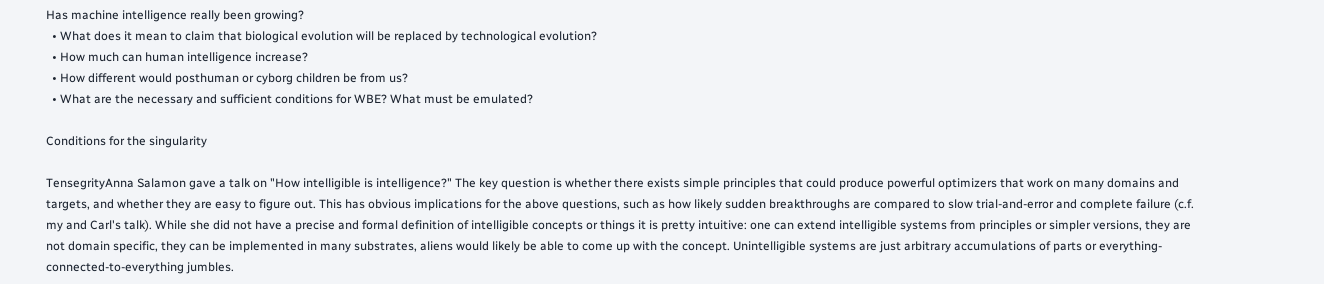Has machine intelligence really been growing?
  • What does it mean to claim that biological evolution will be replaced by technological evolution?
  • How much can human intelligence increase?
  • How different would posthuman or cyborg children be from us?
  • What are the necessary and sufficient conditions for WBE? What must be emulated?

Conditions for the singularity

TensegrityAnna Salamon gave a talk on "How intelligible is intelligence?" The key question is whether there exists simple principles that could produce powerful optimizers that work on many domains and targets, and whether they are easy to figure out. This has obvious implications for the above questions, such as how likely sudden breakthroughs are compared to slow trial-and-error and complete failure (c.f. my and Carl's talk). While she did not have a precise and formal definition of intelligible concepts or things it is pretty intuitive: one can extend intelligible systems from principles or simpler versions, they are not domain specific, they can be implemented in many substrates, aliens would likely be able to come up with the concept. Unintelligible systems are just arbitrary accumulations of parts or everything-connected-to-everything jumbles.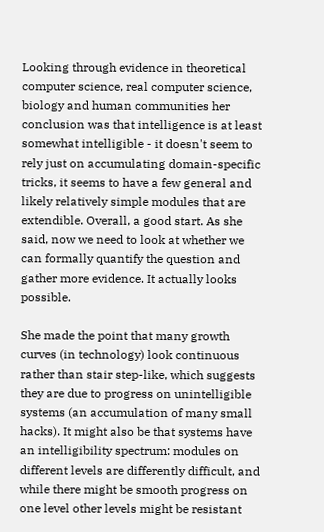Looking through evidence in theoretical computer science, real computer science, biology and human communities her conclusion was that intelligence is at least somewhat intelligible - it doesn't seem to rely just on accumulating domain-specific tricks, it seems to have a few general and likely relatively simple modules that are extendible. Overall, a good start. As she said, now we need to look at whether we can formally quantify the question and gather more evidence. It actually looks possible.

She made the point that many growth curves (in technology) look continuous rather than stair step-like, which suggests they are due to progress on unintelligible systems (an accumulation of many small hacks). It might also be that systems have an intelligibility spectrum: modules on different levels are differently difficult, and while there might be smooth progress on one level other levels might be resistant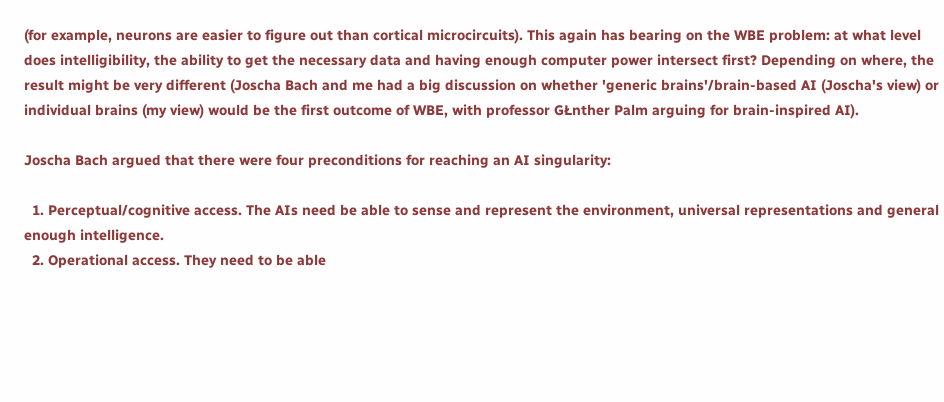(for example, neurons are easier to figure out than cortical microcircuits). This again has bearing on the WBE problem: at what level does intelligibility, the ability to get the necessary data and having enough computer power intersect first? Depending on where, the result might be very different (Joscha Bach and me had a big discussion on whether 'generic brains'/brain-based AI (Joscha's view) or individual brains (my view) would be the first outcome of WBE, with professor GŁnther Palm arguing for brain-inspired AI).

Joscha Bach argued that there were four preconditions for reaching an AI singularity:

  1. Perceptual/cognitive access. The AIs need be able to sense and represent the environment, universal representations and general enough intelligence.
  2. Operational access. They need to be able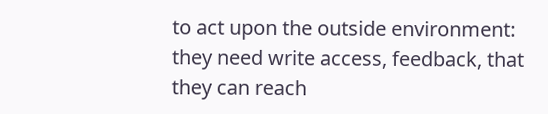to act upon the outside environment: they need write access, feedback, that they can reach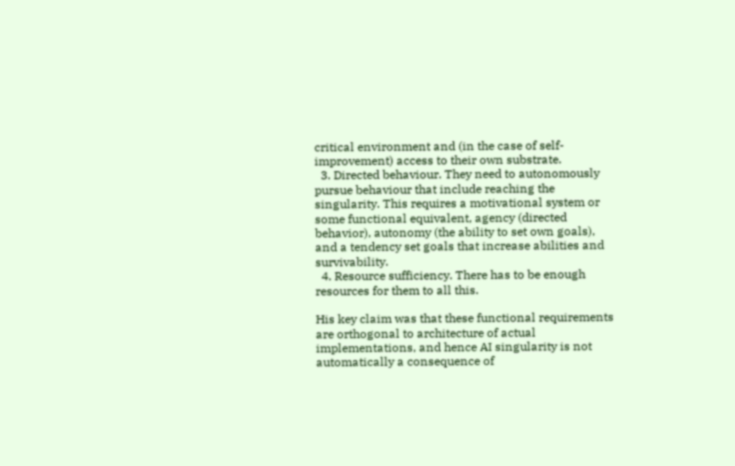critical environment and (in the case of self-improvement) access to their own substrate.
  3. Directed behaviour. They need to autonomously pursue behaviour that include reaching the singularity. This requires a motivational system or some functional equivalent, agency (directed behavior), autonomy (the ability to set own goals), and a tendency set goals that increase abilities and survivability.
  4. Resource sufficiency. There has to be enough resources for them to all this.

His key claim was that these functional requirements are orthogonal to architecture of actual implementations, and hence AI singularity is not automatically a consequence of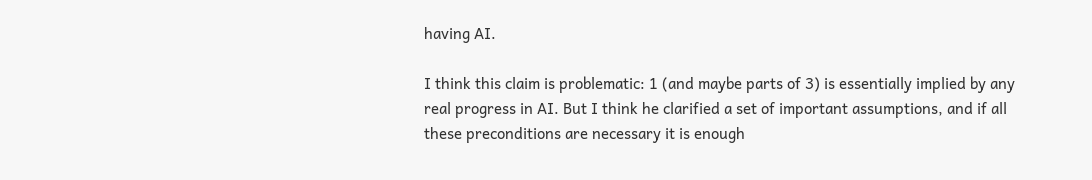having AI.

I think this claim is problematic: 1 (and maybe parts of 3) is essentially implied by any real progress in AI. But I think he clarified a set of important assumptions, and if all these preconditions are necessary it is enough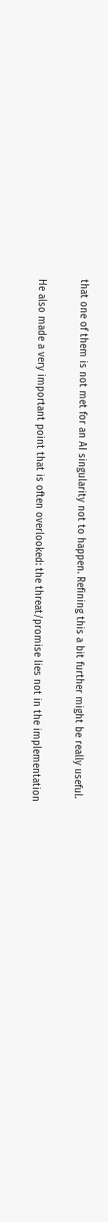that one of them is not met for an AI singularity not to happen. Refining this a bit further might be really useful.

He also made a very important point that is often overlooked: the threat/promise lies not in the implementation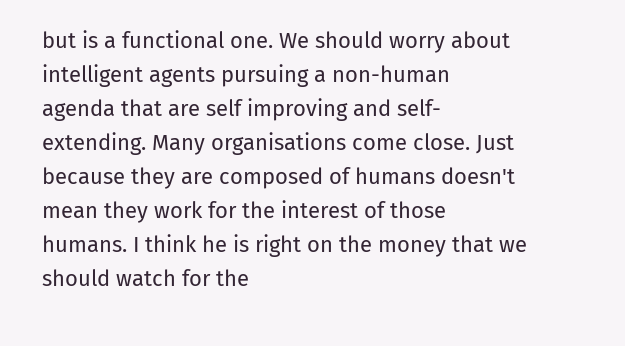but is a functional one. We should worry about intelligent agents pursuing a non-human agenda that are self improving and self-extending. Many organisations come close. Just because they are composed of humans doesn't mean they work for the interest of those humans. I think he is right on the money that we should watch for the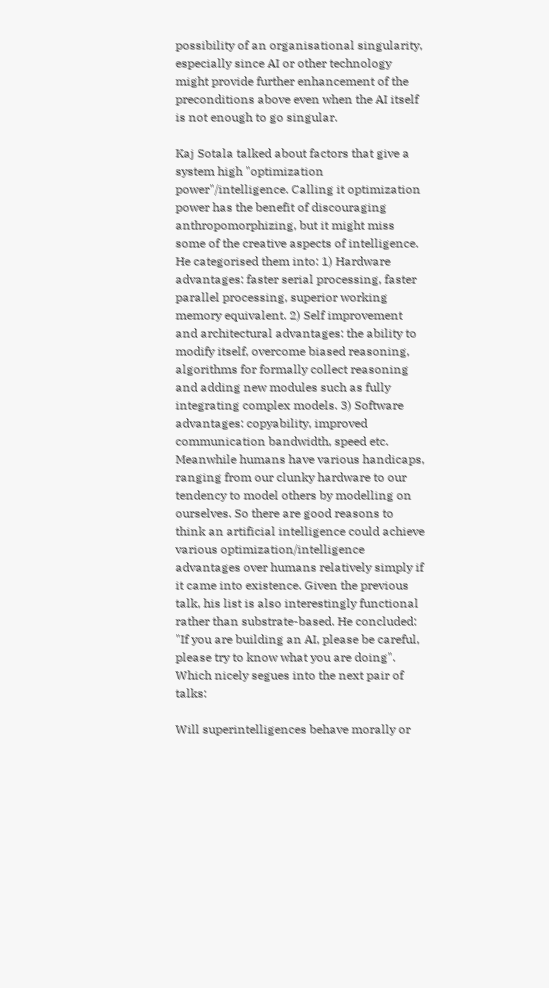possibility of an organisational singularity, especially since AI or other technology might provide further enhancement of the preconditions above even when the AI itself is not enough to go singular.

Kaj Sotala talked about factors that give a system high "optimization power"/intelligence. Calling it optimization power has the benefit of discouraging anthropomorphizing, but it might miss some of the creative aspects of intelligence. He categorised them into: 1) Hardware advantages: faster serial processing, faster parallel processing, superior working memory equivalent. 2) Self improvement and architectural advantages: the ability to modify itself, overcome biased reasoning, algorithms for formally collect reasoning and adding new modules such as fully integrating complex models. 3) Software advantages: copyability, improved communication bandwidth, speed etc. Meanwhile humans have various handicaps, ranging from our clunky hardware to our tendency to model others by modelling on ourselves. So there are good reasons to think an artificial intelligence could achieve various optimization/intelligence advantages over humans relatively simply if it came into existence. Given the previous talk, his list is also interestingly functional rather than substrate-based. He concluded: "If you are building an AI, please be careful, please try to know what you are doing". Which nicely segues into the next pair of talks:

Will superintelligences behave morally or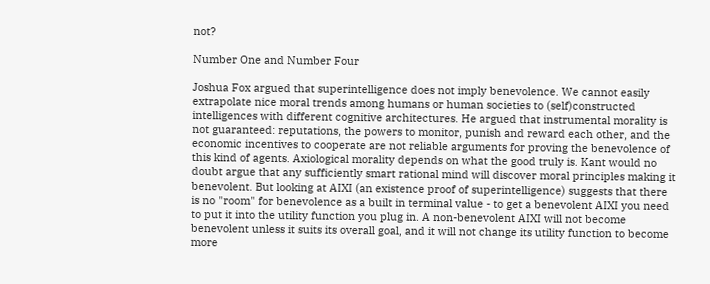not?

Number One and Number Four

Joshua Fox argued that superintelligence does not imply benevolence. We cannot easily extrapolate nice moral trends among humans or human societies to (self)constructed intelligences with different cognitive architectures. He argued that instrumental morality is not guaranteed: reputations, the powers to monitor, punish and reward each other, and the economic incentives to cooperate are not reliable arguments for proving the benevolence of this kind of agents. Axiological morality depends on what the good truly is. Kant would no doubt argue that any sufficiently smart rational mind will discover moral principles making it benevolent. But looking at AIXI (an existence proof of superintelligence) suggests that there is no "room" for benevolence as a built in terminal value - to get a benevolent AIXI you need to put it into the utility function you plug in. A non-benevolent AIXI will not become benevolent unless it suits its overall goal, and it will not change its utility function to become more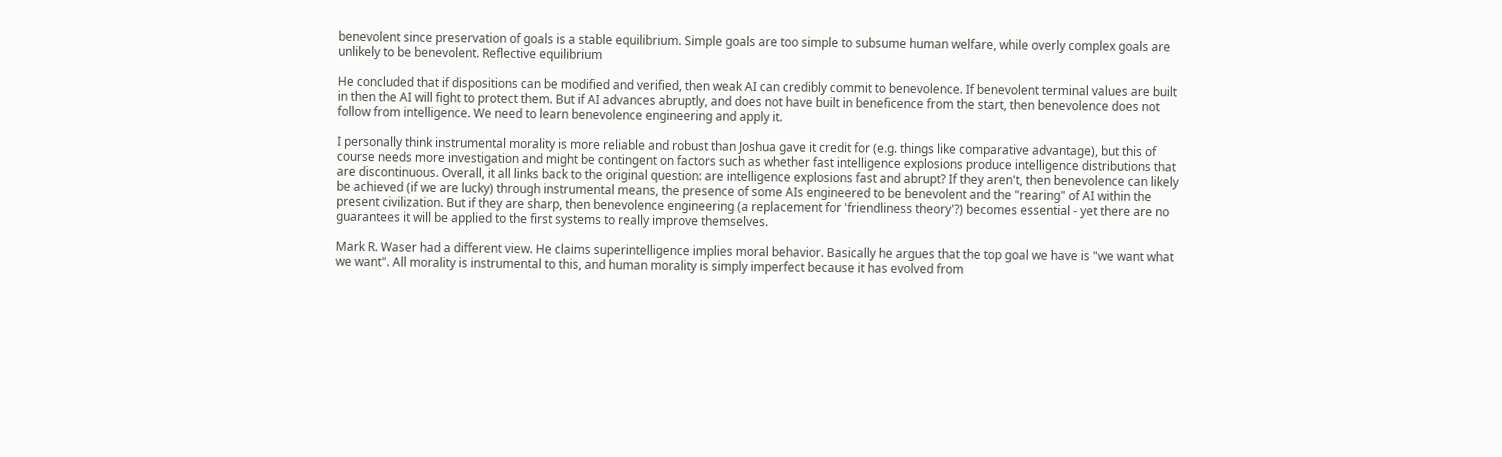benevolent since preservation of goals is a stable equilibrium. Simple goals are too simple to subsume human welfare, while overly complex goals are unlikely to be benevolent. Reflective equilibrium

He concluded that if dispositions can be modified and verified, then weak AI can credibly commit to benevolence. If benevolent terminal values are built in then the AI will fight to protect them. But if AI advances abruptly, and does not have built in beneficence from the start, then benevolence does not follow from intelligence. We need to learn benevolence engineering and apply it.

I personally think instrumental morality is more reliable and robust than Joshua gave it credit for (e.g. things like comparative advantage), but this of course needs more investigation and might be contingent on factors such as whether fast intelligence explosions produce intelligence distributions that are discontinuous. Overall, it all links back to the original question: are intelligence explosions fast and abrupt? If they aren't, then benevolence can likely be achieved (if we are lucky) through instrumental means, the presence of some AIs engineered to be benevolent and the "rearing" of AI within the present civilization. But if they are sharp, then benevolence engineering (a replacement for 'friendliness theory'?) becomes essential - yet there are no guarantees it will be applied to the first systems to really improve themselves.

Mark R. Waser had a different view. He claims superintelligence implies moral behavior. Basically he argues that the top goal we have is "we want what we want". All morality is instrumental to this, and human morality is simply imperfect because it has evolved from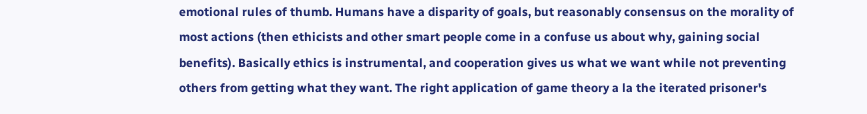emotional rules of thumb. Humans have a disparity of goals, but reasonably consensus on the morality of most actions (then ethicists and other smart people come in a confuse us about why, gaining social benefits). Basically ethics is instrumental, and cooperation gives us what we want while not preventing others from getting what they want. The right application of game theory a la the iterated prisoner's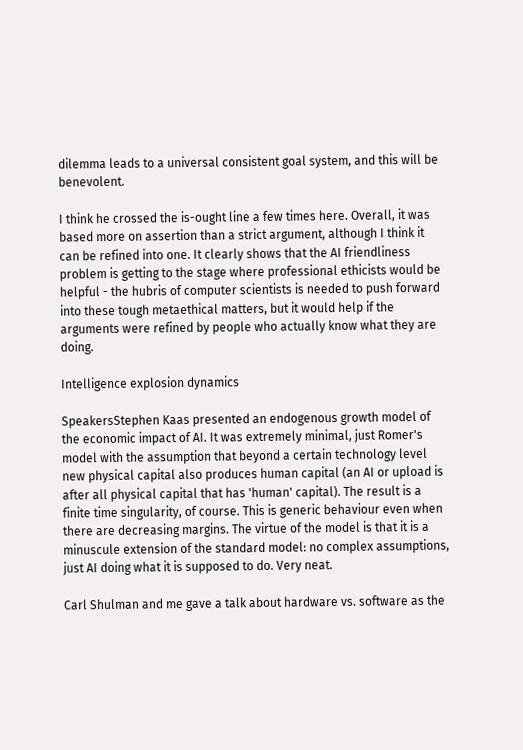dilemma leads to a universal consistent goal system, and this will be benevolent.

I think he crossed the is-ought line a few times here. Overall, it was based more on assertion than a strict argument, although I think it can be refined into one. It clearly shows that the AI friendliness problem is getting to the stage where professional ethicists would be helpful - the hubris of computer scientists is needed to push forward into these tough metaethical matters, but it would help if the arguments were refined by people who actually know what they are doing.

Intelligence explosion dynamics

SpeakersStephen Kaas presented an endogenous growth model of the economic impact of AI. It was extremely minimal, just Romer's model with the assumption that beyond a certain technology level new physical capital also produces human capital (an AI or upload is after all physical capital that has 'human' capital). The result is a finite time singularity, of course. This is generic behaviour even when there are decreasing margins. The virtue of the model is that it is a minuscule extension of the standard model: no complex assumptions, just AI doing what it is supposed to do. Very neat.

Carl Shulman and me gave a talk about hardware vs. software as the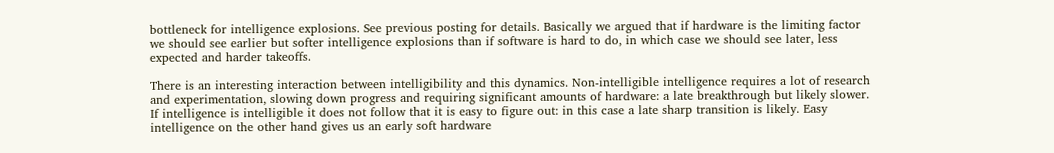bottleneck for intelligence explosions. See previous posting for details. Basically we argued that if hardware is the limiting factor we should see earlier but softer intelligence explosions than if software is hard to do, in which case we should see later, less expected and harder takeoffs.

There is an interesting interaction between intelligibility and this dynamics. Non-intelligible intelligence requires a lot of research and experimentation, slowing down progress and requiring significant amounts of hardware: a late breakthrough but likely slower. If intelligence is intelligible it does not follow that it is easy to figure out: in this case a late sharp transition is likely. Easy intelligence on the other hand gives us an early soft hardware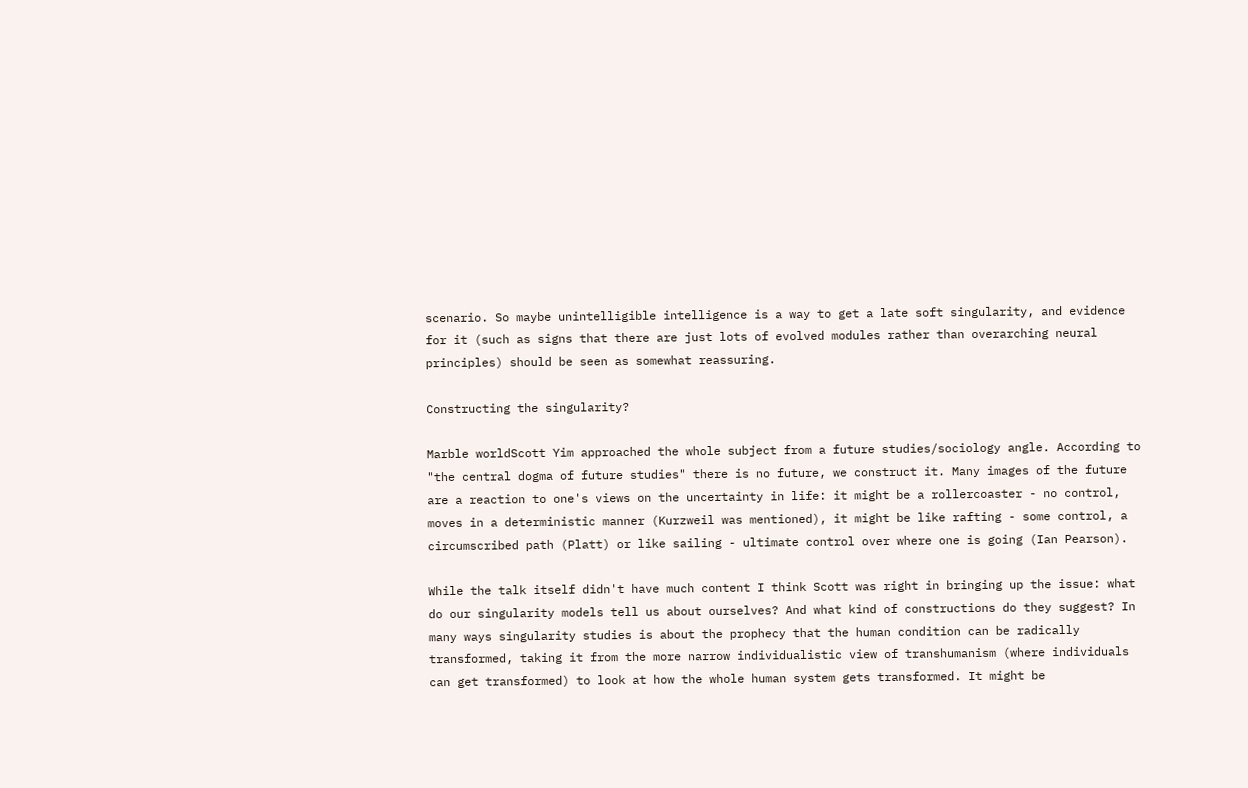scenario. So maybe unintelligible intelligence is a way to get a late soft singularity, and evidence for it (such as signs that there are just lots of evolved modules rather than overarching neural principles) should be seen as somewhat reassuring.

Constructing the singularity?

Marble worldScott Yim approached the whole subject from a future studies/sociology angle. According to "the central dogma of future studies" there is no future, we construct it. Many images of the future are a reaction to one's views on the uncertainty in life: it might be a rollercoaster - no control, moves in a deterministic manner (Kurzweil was mentioned), it might be like rafting - some control, a circumscribed path (Platt) or like sailing - ultimate control over where one is going (Ian Pearson).

While the talk itself didn't have much content I think Scott was right in bringing up the issue: what do our singularity models tell us about ourselves? And what kind of constructions do they suggest? In many ways singularity studies is about the prophecy that the human condition can be radically transformed, taking it from the more narrow individualistic view of transhumanism (where individuals can get transformed) to look at how the whole human system gets transformed. It might be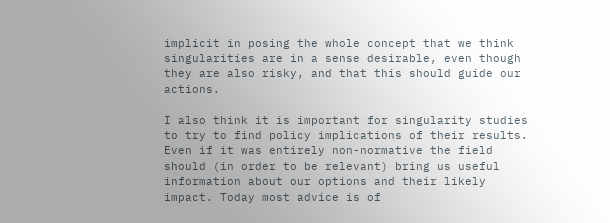implicit in posing the whole concept that we think singularities are in a sense desirable, even though they are also risky, and that this should guide our actions.

I also think it is important for singularity studies to try to find policy implications of their results. Even if it was entirely non-normative the field should (in order to be relevant) bring us useful information about our options and their likely impact. Today most advice is of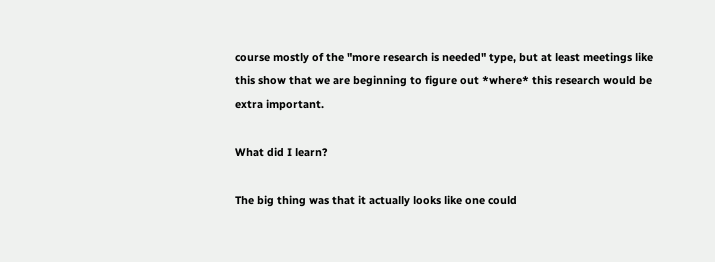course mostly of the "more research is needed" type, but at least meetings like this show that we are beginning to figure out *where* this research would be extra important.

What did I learn?

The big thing was that it actually looks like one could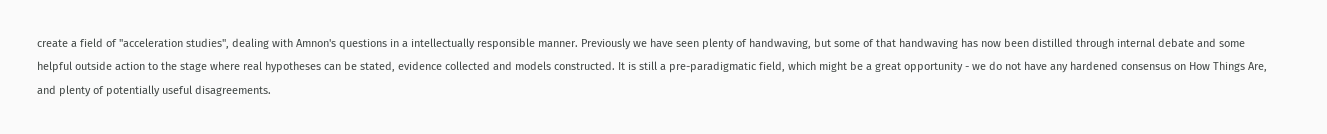create a field of "acceleration studies", dealing with Amnon's questions in a intellectually responsible manner. Previously we have seen plenty of handwaving, but some of that handwaving has now been distilled through internal debate and some helpful outside action to the stage where real hypotheses can be stated, evidence collected and models constructed. It is still a pre-paradigmatic field, which might be a great opportunity - we do not have any hardened consensus on How Things Are, and plenty of potentially useful disagreements.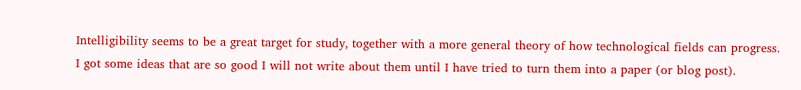Intelligibility seems to be a great target for study, together with a more general theory of how technological fields can progress. I got some ideas that are so good I will not write about them until I have tried to turn them into a paper (or blog post).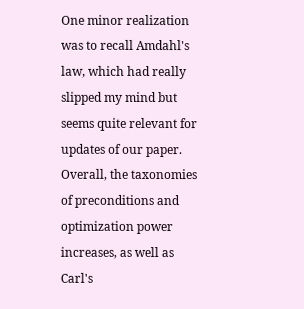One minor realization was to recall Amdahl's law, which had really slipped my mind but seems quite relevant for updates of our paper. Overall, the taxonomies of preconditions and optimization power increases, as well as Carl's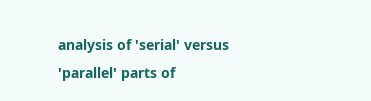analysis of 'serial' versus 'parallel' parts of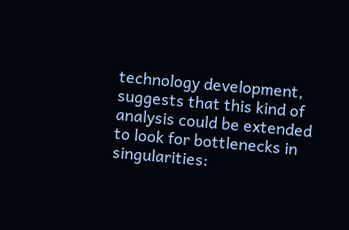technology development, suggests that this kind of analysis could be extended to look for bottlenecks in singularities: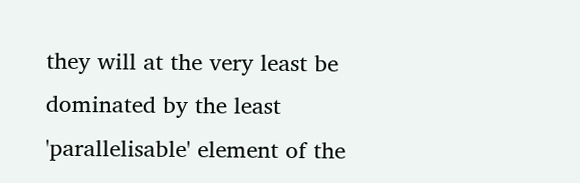they will at the very least be dominated by the least 'parallelisable' element of the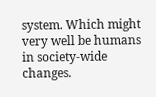system. Which might very well be humans in society-wide changes.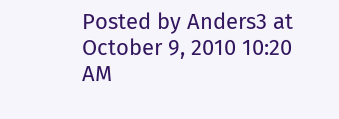Posted by Anders3 at October 9, 2010 10:20 AM